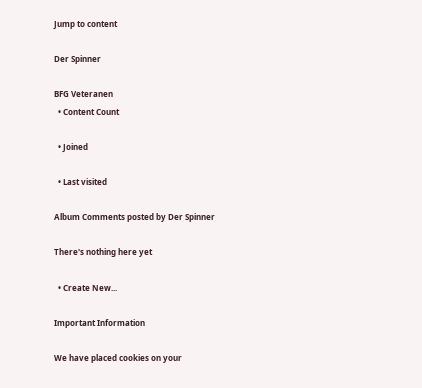Jump to content

Der Spinner

BFG Veteranen
  • Content Count

  • Joined

  • Last visited

Album Comments posted by Der Spinner

There's nothing here yet

  • Create New...

Important Information

We have placed cookies on your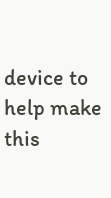device to help make this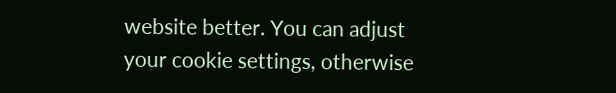website better. You can adjust your cookie settings, otherwise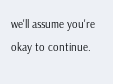we'll assume you're okay to continue.